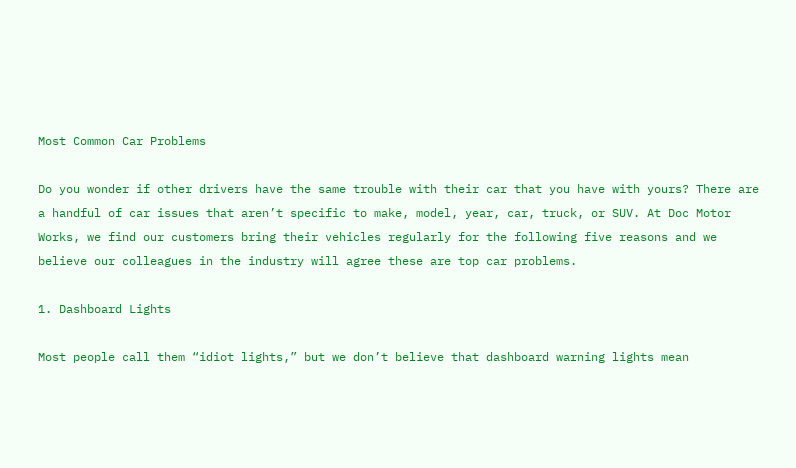Most Common Car Problems

Do you wonder if other drivers have the same trouble with their car that you have with yours? There are a handful of car issues that aren’t specific to make, model, year, car, truck, or SUV. At Doc Motor Works, we find our customers bring their vehicles regularly for the following five reasons and we believe our colleagues in the industry will agree these are top car problems.

1. Dashboard Lights

Most people call them “idiot lights,” but we don’t believe that dashboard warning lights mean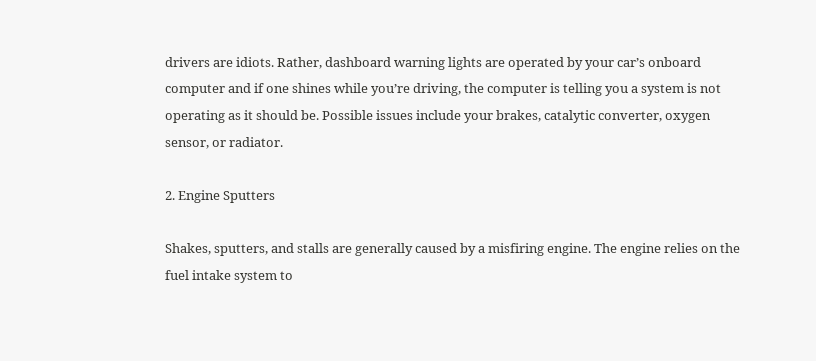drivers are idiots. Rather, dashboard warning lights are operated by your car’s onboard computer and if one shines while you’re driving, the computer is telling you a system is not operating as it should be. Possible issues include your brakes, catalytic converter, oxygen sensor, or radiator.

2. Engine Sputters

Shakes, sputters, and stalls are generally caused by a misfiring engine. The engine relies on the fuel intake system to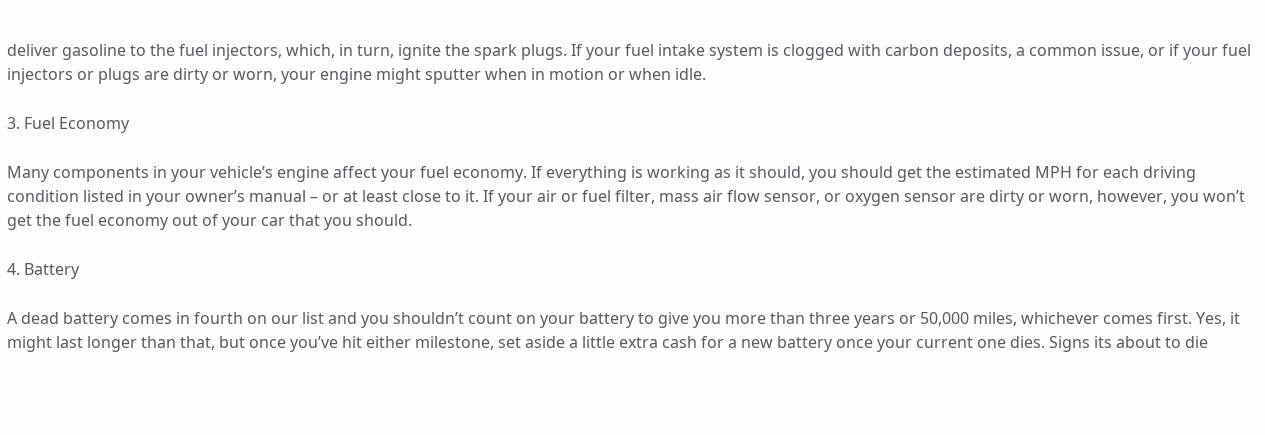deliver gasoline to the fuel injectors, which, in turn, ignite the spark plugs. If your fuel intake system is clogged with carbon deposits, a common issue, or if your fuel injectors or plugs are dirty or worn, your engine might sputter when in motion or when idle.

3. Fuel Economy

Many components in your vehicle’s engine affect your fuel economy. If everything is working as it should, you should get the estimated MPH for each driving condition listed in your owner’s manual – or at least close to it. If your air or fuel filter, mass air flow sensor, or oxygen sensor are dirty or worn, however, you won’t get the fuel economy out of your car that you should.

4. Battery

A dead battery comes in fourth on our list and you shouldn’t count on your battery to give you more than three years or 50,000 miles, whichever comes first. Yes, it might last longer than that, but once you’ve hit either milestone, set aside a little extra cash for a new battery once your current one dies. Signs its about to die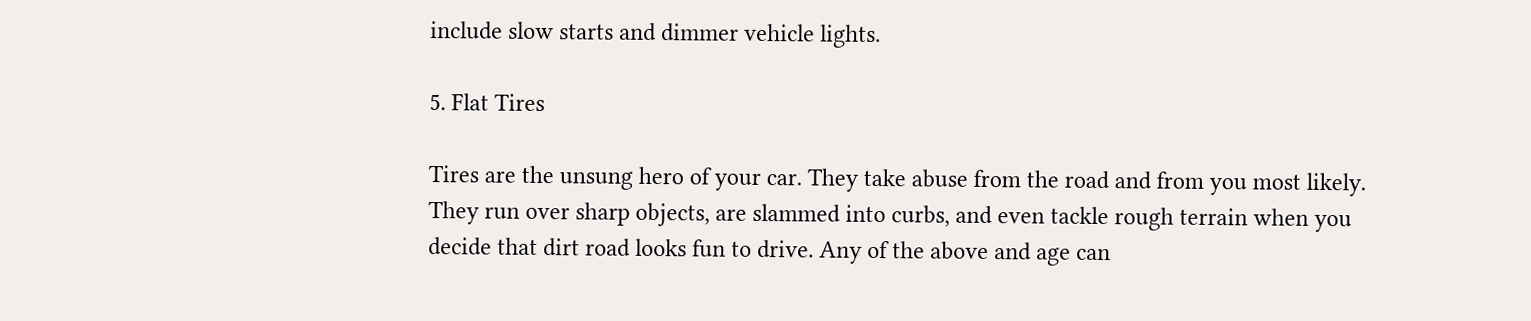include slow starts and dimmer vehicle lights.

5. Flat Tires

Tires are the unsung hero of your car. They take abuse from the road and from you most likely. They run over sharp objects, are slammed into curbs, and even tackle rough terrain when you decide that dirt road looks fun to drive. Any of the above and age can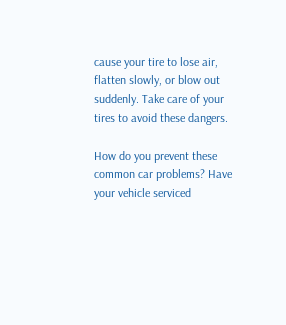cause your tire to lose air, flatten slowly, or blow out suddenly. Take care of your tires to avoid these dangers.

How do you prevent these common car problems? Have your vehicle serviced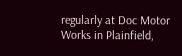regularly at Doc Motor Works in Plainfield,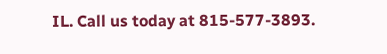IL. Call us today at 815-577-3893.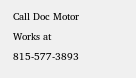Call Doc Motor Works at 815-577-3893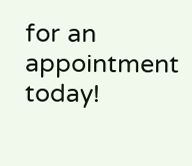for an appointment today!